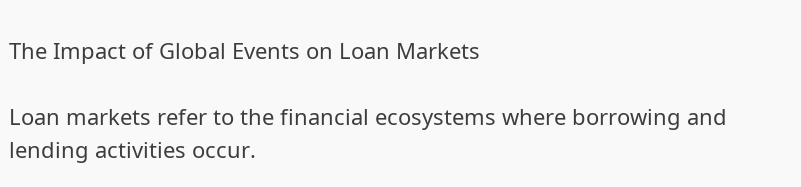The Impact of Global Events on Loan Markets

Loan markets refer to the financial ecosystems where borrowing and lending activities occur.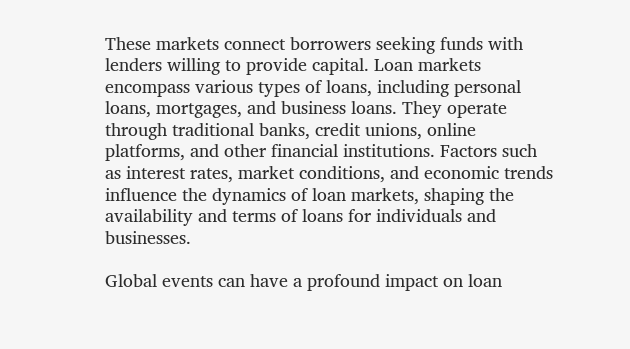These markets connect borrowers seeking funds with lenders willing to provide capital. Loan markets encompass various types of loans, including personal loans, mortgages, and business loans. They operate through traditional banks, credit unions, online platforms, and other financial institutions. Factors such as interest rates, market conditions, and economic trends influence the dynamics of loan markets, shaping the availability and terms of loans for individuals and businesses.

Global events can have a profound impact on loan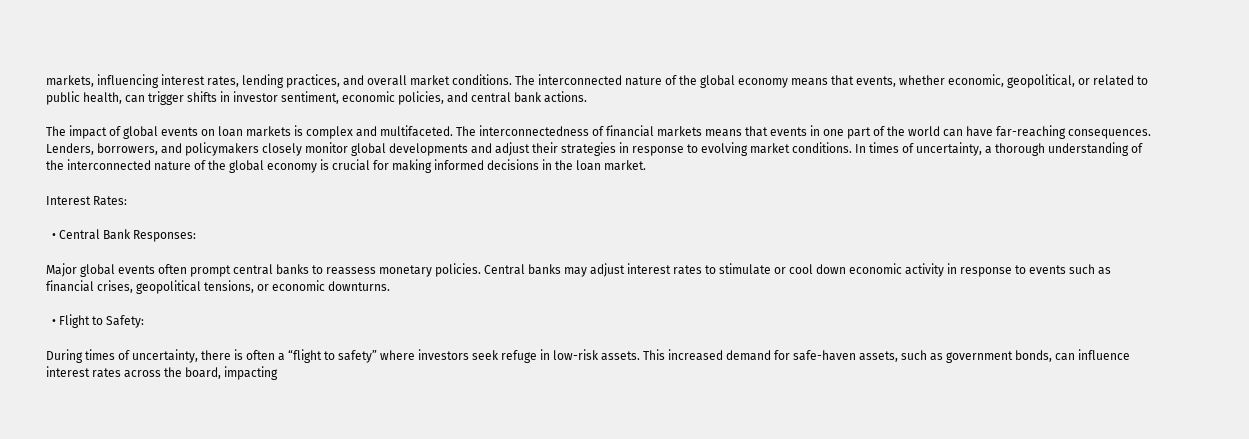markets, influencing interest rates, lending practices, and overall market conditions. The interconnected nature of the global economy means that events, whether economic, geopolitical, or related to public health, can trigger shifts in investor sentiment, economic policies, and central bank actions.

The impact of global events on loan markets is complex and multifaceted. The interconnectedness of financial markets means that events in one part of the world can have far-reaching consequences. Lenders, borrowers, and policymakers closely monitor global developments and adjust their strategies in response to evolving market conditions. In times of uncertainty, a thorough understanding of the interconnected nature of the global economy is crucial for making informed decisions in the loan market.

Interest Rates:

  • Central Bank Responses:

Major global events often prompt central banks to reassess monetary policies. Central banks may adjust interest rates to stimulate or cool down economic activity in response to events such as financial crises, geopolitical tensions, or economic downturns.

  • Flight to Safety:

During times of uncertainty, there is often a “flight to safety” where investors seek refuge in low-risk assets. This increased demand for safe-haven assets, such as government bonds, can influence interest rates across the board, impacting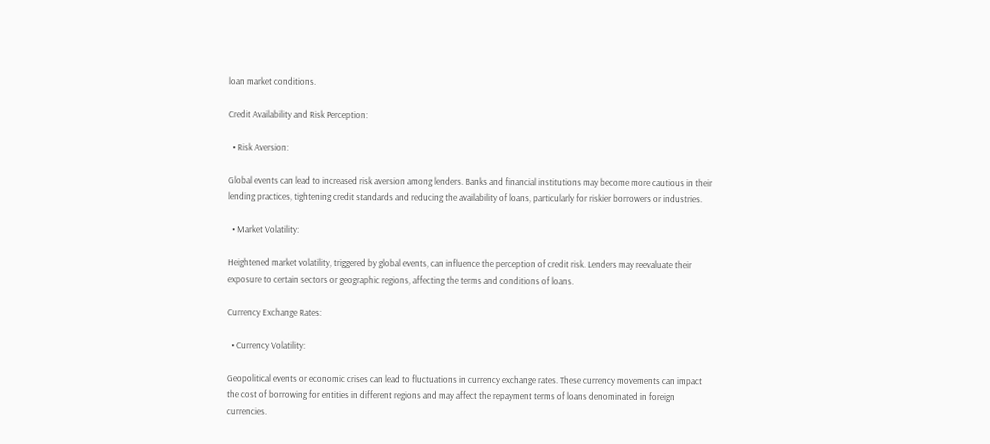loan market conditions.

Credit Availability and Risk Perception:

  • Risk Aversion:

Global events can lead to increased risk aversion among lenders. Banks and financial institutions may become more cautious in their lending practices, tightening credit standards and reducing the availability of loans, particularly for riskier borrowers or industries.

  • Market Volatility:

Heightened market volatility, triggered by global events, can influence the perception of credit risk. Lenders may reevaluate their exposure to certain sectors or geographic regions, affecting the terms and conditions of loans.

Currency Exchange Rates:

  • Currency Volatility:

Geopolitical events or economic crises can lead to fluctuations in currency exchange rates. These currency movements can impact the cost of borrowing for entities in different regions and may affect the repayment terms of loans denominated in foreign currencies.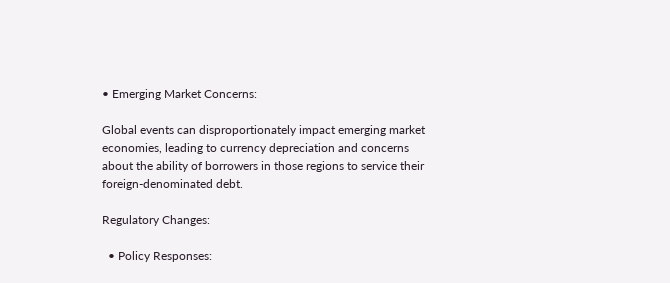• Emerging Market Concerns:

Global events can disproportionately impact emerging market economies, leading to currency depreciation and concerns about the ability of borrowers in those regions to service their foreign-denominated debt.

Regulatory Changes:

  • Policy Responses: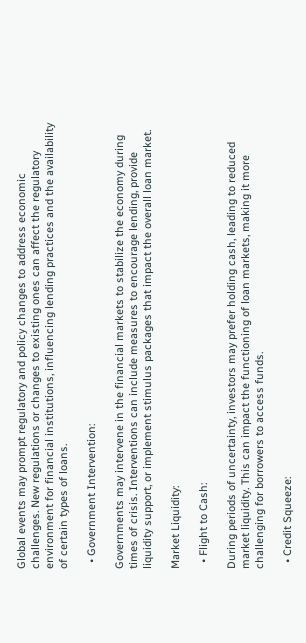Global events may prompt regulatory and policy changes to address economic challenges. New regulations or changes to existing ones can affect the regulatory environment for financial institutions, influencing lending practices and the availability of certain types of loans.

  • Government Intervention:

Governments may intervene in the financial markets to stabilize the economy during times of crisis. Interventions can include measures to encourage lending, provide liquidity support, or implement stimulus packages that impact the overall loan market.

Market Liquidity:

  • Flight to Cash:

During periods of uncertainty, investors may prefer holding cash, leading to reduced market liquidity. This can impact the functioning of loan markets, making it more challenging for borrowers to access funds.

  • Credit Squeeze: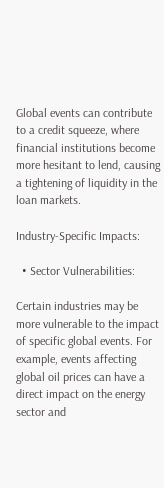Global events can contribute to a credit squeeze, where financial institutions become more hesitant to lend, causing a tightening of liquidity in the loan markets.

Industry-Specific Impacts:

  • Sector Vulnerabilities:

Certain industries may be more vulnerable to the impact of specific global events. For example, events affecting global oil prices can have a direct impact on the energy sector and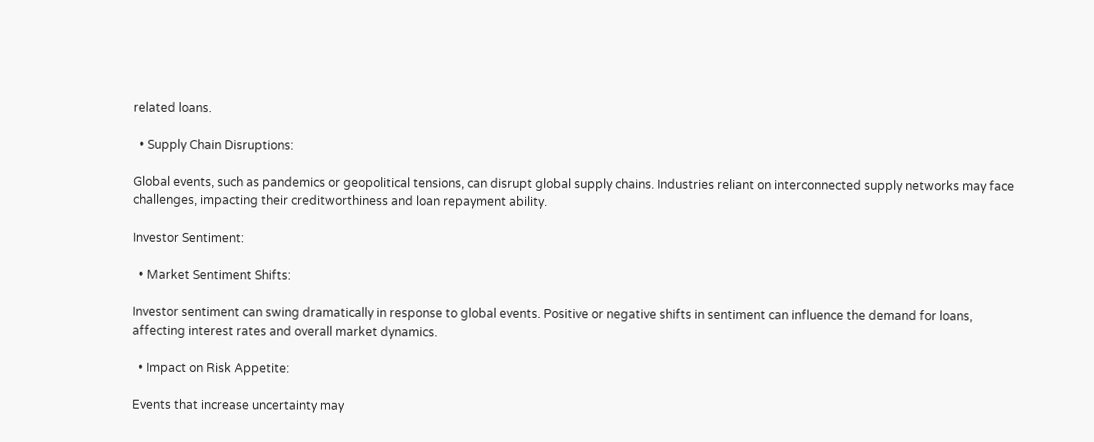related loans.

  • Supply Chain Disruptions:

Global events, such as pandemics or geopolitical tensions, can disrupt global supply chains. Industries reliant on interconnected supply networks may face challenges, impacting their creditworthiness and loan repayment ability.

Investor Sentiment:

  • Market Sentiment Shifts:

Investor sentiment can swing dramatically in response to global events. Positive or negative shifts in sentiment can influence the demand for loans, affecting interest rates and overall market dynamics.

  • Impact on Risk Appetite:

Events that increase uncertainty may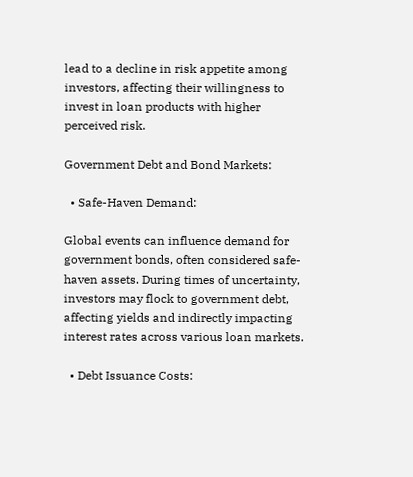lead to a decline in risk appetite among investors, affecting their willingness to invest in loan products with higher perceived risk.

Government Debt and Bond Markets:

  • Safe-Haven Demand:

Global events can influence demand for government bonds, often considered safe-haven assets. During times of uncertainty, investors may flock to government debt, affecting yields and indirectly impacting interest rates across various loan markets.

  • Debt Issuance Costs: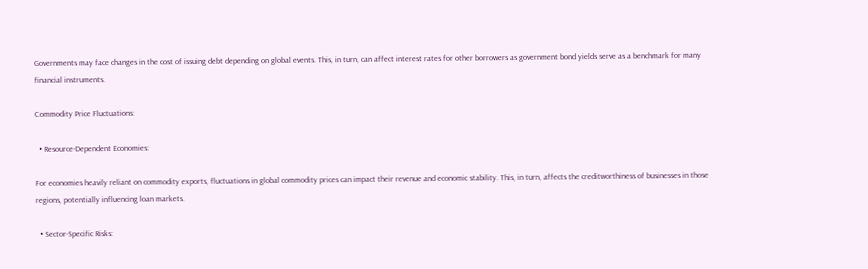Governments may face changes in the cost of issuing debt depending on global events. This, in turn, can affect interest rates for other borrowers as government bond yields serve as a benchmark for many financial instruments.

Commodity Price Fluctuations:

  • Resource-Dependent Economies:

For economies heavily reliant on commodity exports, fluctuations in global commodity prices can impact their revenue and economic stability. This, in turn, affects the creditworthiness of businesses in those regions, potentially influencing loan markets.

  • Sector-Specific Risks: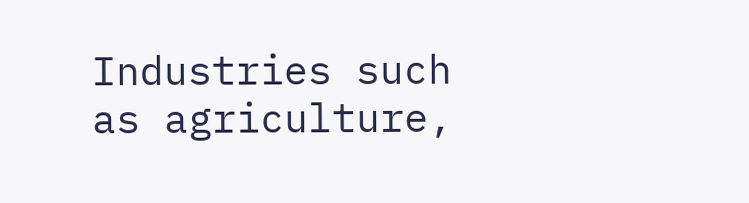Industries such as agriculture,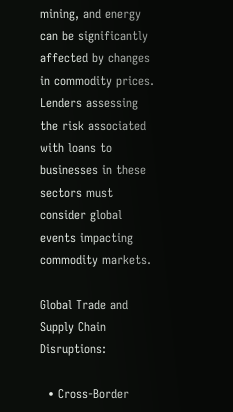mining, and energy can be significantly affected by changes in commodity prices. Lenders assessing the risk associated with loans to businesses in these sectors must consider global events impacting commodity markets.

Global Trade and Supply Chain Disruptions:

  • Cross-Border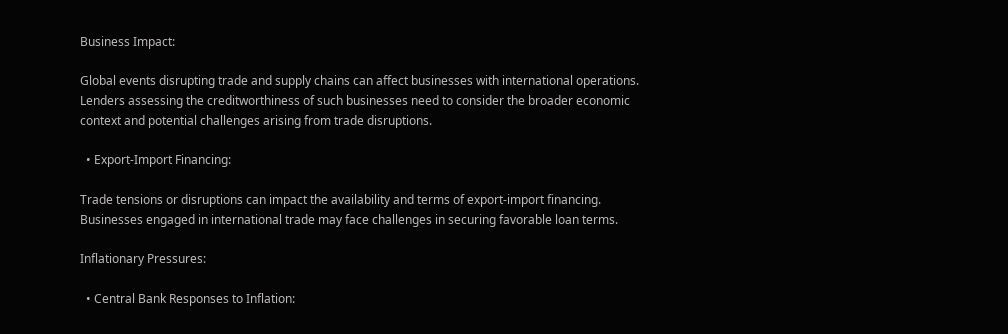Business Impact:

Global events disrupting trade and supply chains can affect businesses with international operations. Lenders assessing the creditworthiness of such businesses need to consider the broader economic context and potential challenges arising from trade disruptions.

  • Export-Import Financing:

Trade tensions or disruptions can impact the availability and terms of export-import financing. Businesses engaged in international trade may face challenges in securing favorable loan terms.

Inflationary Pressures:

  • Central Bank Responses to Inflation: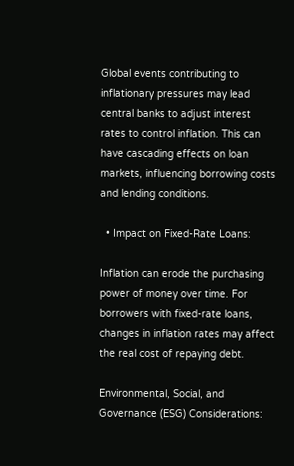Global events contributing to inflationary pressures may lead central banks to adjust interest rates to control inflation. This can have cascading effects on loan markets, influencing borrowing costs and lending conditions.

  • Impact on Fixed-Rate Loans:

Inflation can erode the purchasing power of money over time. For borrowers with fixed-rate loans, changes in inflation rates may affect the real cost of repaying debt.

Environmental, Social, and Governance (ESG) Considerations: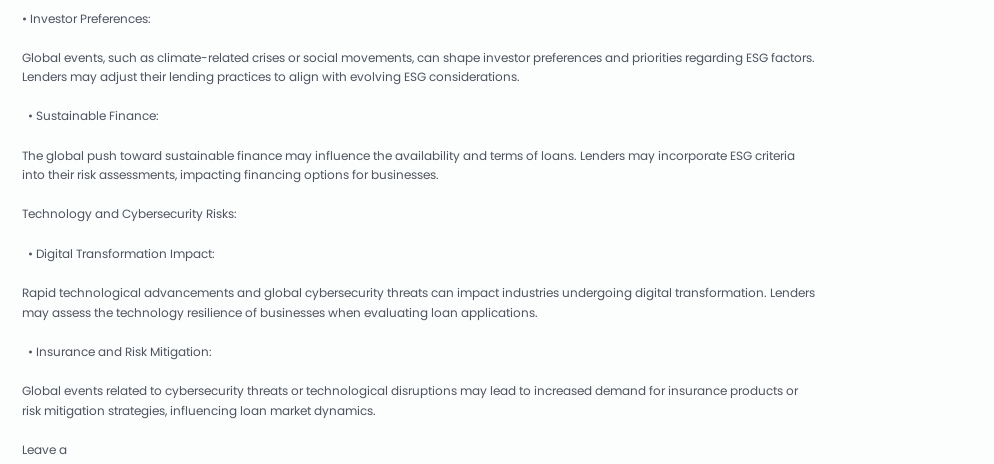• Investor Preferences:

Global events, such as climate-related crises or social movements, can shape investor preferences and priorities regarding ESG factors. Lenders may adjust their lending practices to align with evolving ESG considerations.

  • Sustainable Finance:

The global push toward sustainable finance may influence the availability and terms of loans. Lenders may incorporate ESG criteria into their risk assessments, impacting financing options for businesses.

Technology and Cybersecurity Risks:

  • Digital Transformation Impact:

Rapid technological advancements and global cybersecurity threats can impact industries undergoing digital transformation. Lenders may assess the technology resilience of businesses when evaluating loan applications.

  • Insurance and Risk Mitigation:

Global events related to cybersecurity threats or technological disruptions may lead to increased demand for insurance products or risk mitigation strategies, influencing loan market dynamics.

Leave a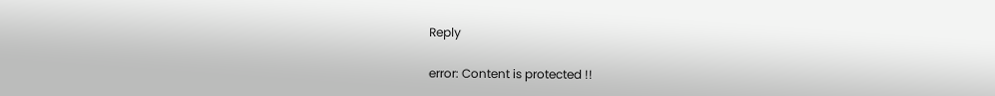Reply

error: Content is protected !!